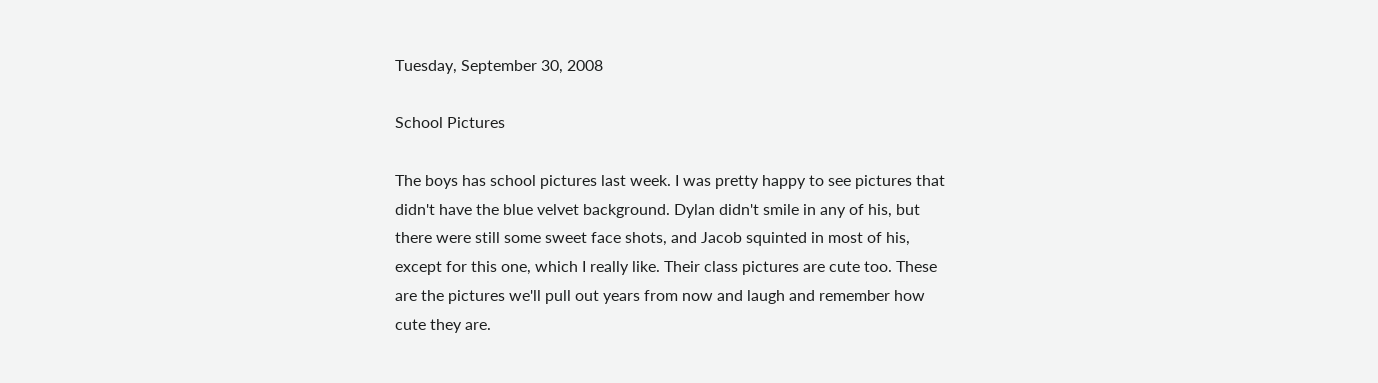Tuesday, September 30, 2008

School Pictures

The boys has school pictures last week. I was pretty happy to see pictures that didn't have the blue velvet background. Dylan didn't smile in any of his, but there were still some sweet face shots, and Jacob squinted in most of his, except for this one, which I really like. Their class pictures are cute too. These are the pictures we'll pull out years from now and laugh and remember how cute they are.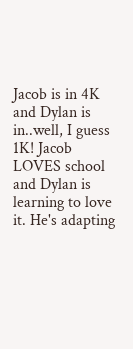Jacob is in 4K and Dylan is in..well, I guess 1K! Jacob LOVES school and Dylan is learning to love it. He's adapting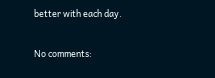better with each day.

No comments: